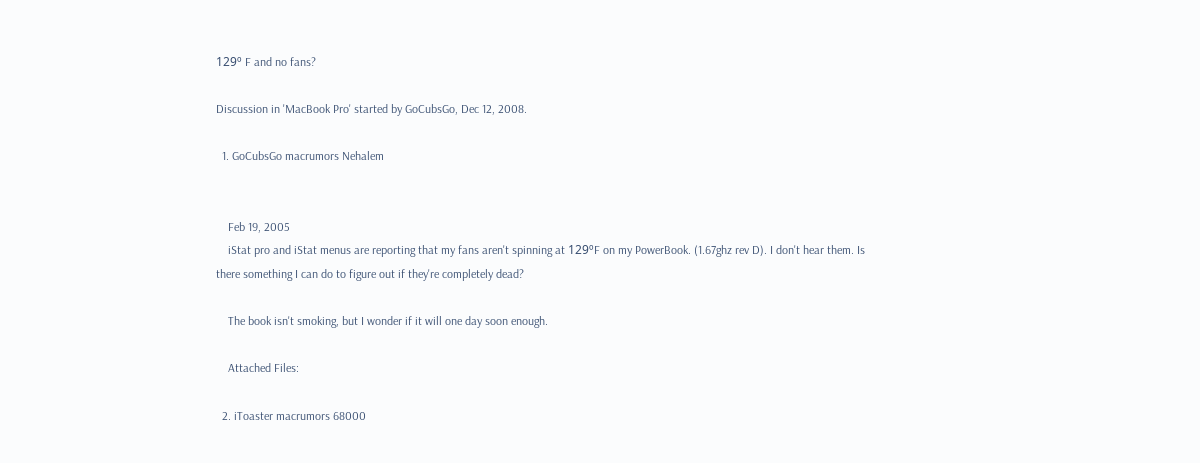129º F and no fans?

Discussion in 'MacBook Pro' started by GoCubsGo, Dec 12, 2008.

  1. GoCubsGo macrumors Nehalem


    Feb 19, 2005
    iStat pro and iStat menus are reporting that my fans aren't spinning at 129ºF on my PowerBook. (1.67ghz rev D). I don't hear them. Is there something I can do to figure out if they're completely dead?

    The book isn't smoking, but I wonder if it will one day soon enough.

    Attached Files:

  2. iToaster macrumors 68000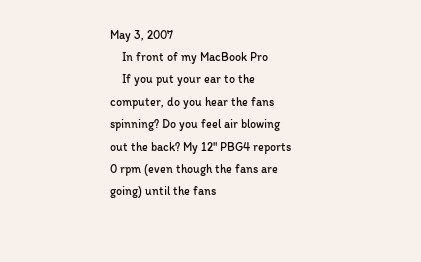May 3, 2007
    In front of my MacBook Pro
    If you put your ear to the computer, do you hear the fans spinning? Do you feel air blowing out the back? My 12" PBG4 reports 0 rpm (even though the fans are going) until the fans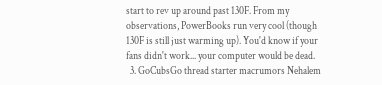start to rev up around past 130F. From my observations, PowerBooks run very cool (though 130F is still just warming up). You'd know if your fans didn't work... your computer would be dead.
  3. GoCubsGo thread starter macrumors Nehalem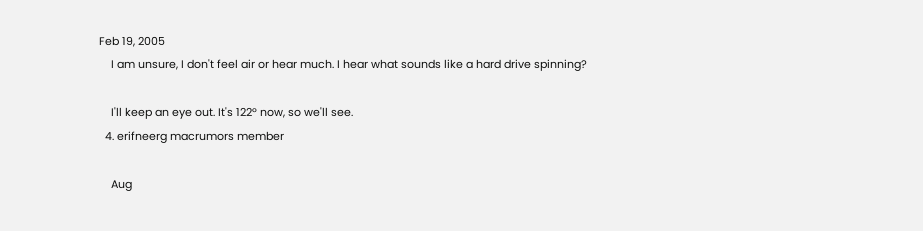Feb 19, 2005
    I am unsure, I don't feel air or hear much. I hear what sounds like a hard drive spinning?

    I'll keep an eye out. It's 122º now, so we'll see.
  4. erifneerg macrumors member

    Aug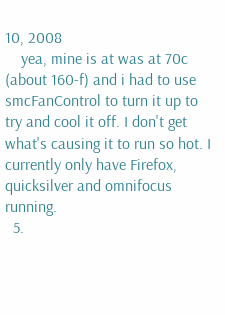10, 2008
    yea, mine is at was at 70c (about 160-f) and i had to use smcFanControl to turn it up to try and cool it off. I don't get what's causing it to run so hot. I currently only have Firefox, quicksilver and omnifocus running.
  5.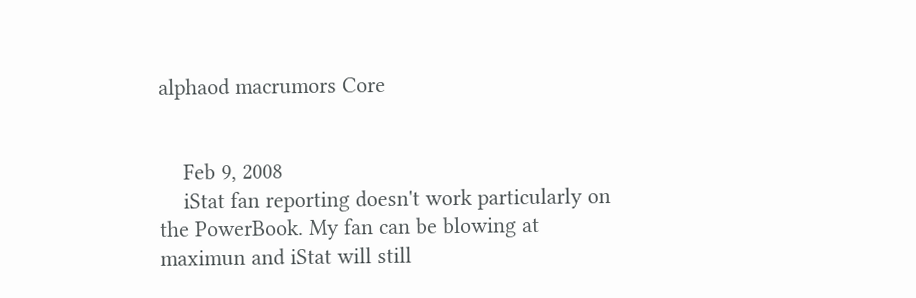alphaod macrumors Core


    Feb 9, 2008
    iStat fan reporting doesn't work particularly on the PowerBook. My fan can be blowing at maximun and iStat will still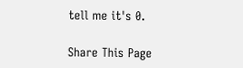tell me it's 0.

Share This Page